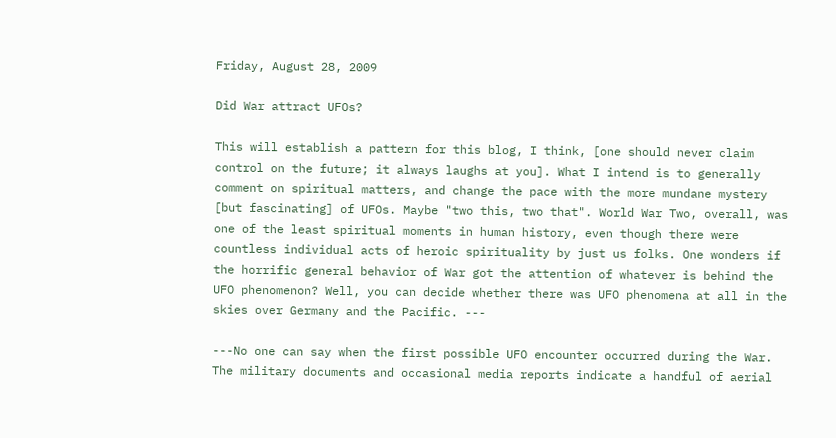Friday, August 28, 2009

Did War attract UFOs?

This will establish a pattern for this blog, I think, [one should never claim control on the future; it always laughs at you]. What I intend is to generally comment on spiritual matters, and change the pace with the more mundane mystery [but fascinating] of UFOs. Maybe "two this, two that". World War Two, overall, was one of the least spiritual moments in human history, even though there were countless individual acts of heroic spirituality by just us folks. One wonders if the horrific general behavior of War got the attention of whatever is behind the UFO phenomenon? Well, you can decide whether there was UFO phenomena at all in the skies over Germany and the Pacific. ---

---No one can say when the first possible UFO encounter occurred during the War. The military documents and occasional media reports indicate a handful of aerial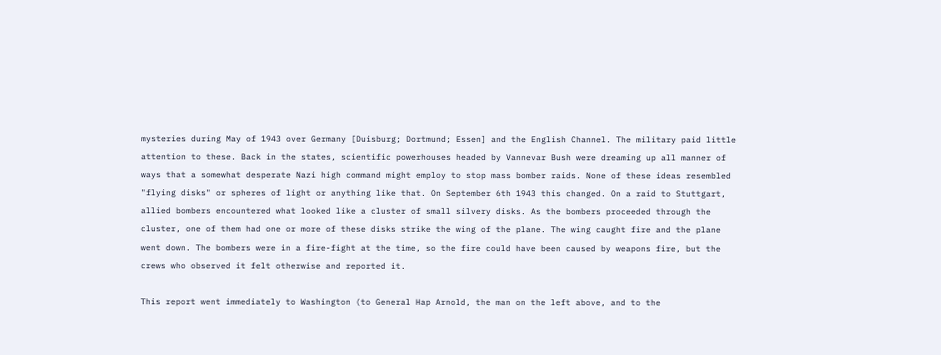mysteries during May of 1943 over Germany [Duisburg; Dortmund; Essen] and the English Channel. The military paid little attention to these. Back in the states, scientific powerhouses headed by Vannevar Bush were dreaming up all manner of ways that a somewhat desperate Nazi high command might employ to stop mass bomber raids. None of these ideas resembled "flying disks" or spheres of light or anything like that. On September 6th 1943 this changed. On a raid to Stuttgart, allied bombers encountered what looked like a cluster of small silvery disks. As the bombers proceeded through the cluster, one of them had one or more of these disks strike the wing of the plane. The wing caught fire and the plane went down. The bombers were in a fire-fight at the time, so the fire could have been caused by weapons fire, but the crews who observed it felt otherwise and reported it.

This report went immediately to Washington (to General Hap Arnold, the man on the left above, and to the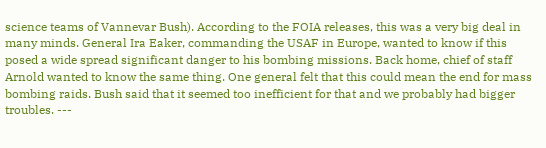science teams of Vannevar Bush). According to the FOIA releases, this was a very big deal in many minds. General Ira Eaker, commanding the USAF in Europe, wanted to know if this posed a wide spread significant danger to his bombing missions. Back home, chief of staff Arnold wanted to know the same thing. One general felt that this could mean the end for mass bombing raids. Bush said that it seemed too inefficient for that and we probably had bigger troubles. ---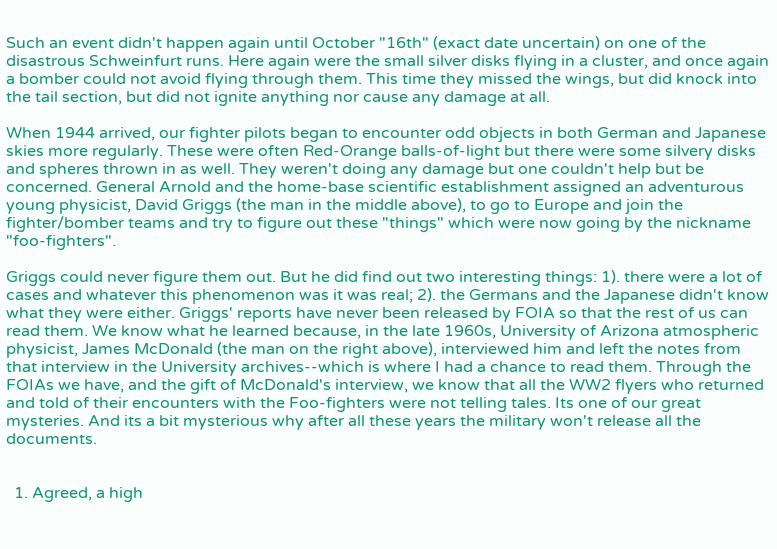Such an event didn't happen again until October "16th" (exact date uncertain) on one of the disastrous Schweinfurt runs. Here again were the small silver disks flying in a cluster, and once again a bomber could not avoid flying through them. This time they missed the wings, but did knock into the tail section, but did not ignite anything nor cause any damage at all.

When 1944 arrived, our fighter pilots began to encounter odd objects in both German and Japanese skies more regularly. These were often Red-Orange balls-of-light but there were some silvery disks and spheres thrown in as well. They weren't doing any damage but one couldn't help but be concerned. General Arnold and the home-base scientific establishment assigned an adventurous young physicist, David Griggs (the man in the middle above), to go to Europe and join the fighter/bomber teams and try to figure out these "things" which were now going by the nickname "foo-fighters".

Griggs could never figure them out. But he did find out two interesting things: 1). there were a lot of cases and whatever this phenomenon was it was real; 2). the Germans and the Japanese didn't know what they were either. Griggs' reports have never been released by FOIA so that the rest of us can read them. We know what he learned because, in the late 1960s, University of Arizona atmospheric physicist, James McDonald (the man on the right above), interviewed him and left the notes from that interview in the University archives--which is where I had a chance to read them. Through the FOIAs we have, and the gift of McDonald's interview, we know that all the WW2 flyers who returned and told of their encounters with the Foo-fighters were not telling tales. Its one of our great mysteries. And its a bit mysterious why after all these years the military won't release all the documents.


  1. Agreed, a high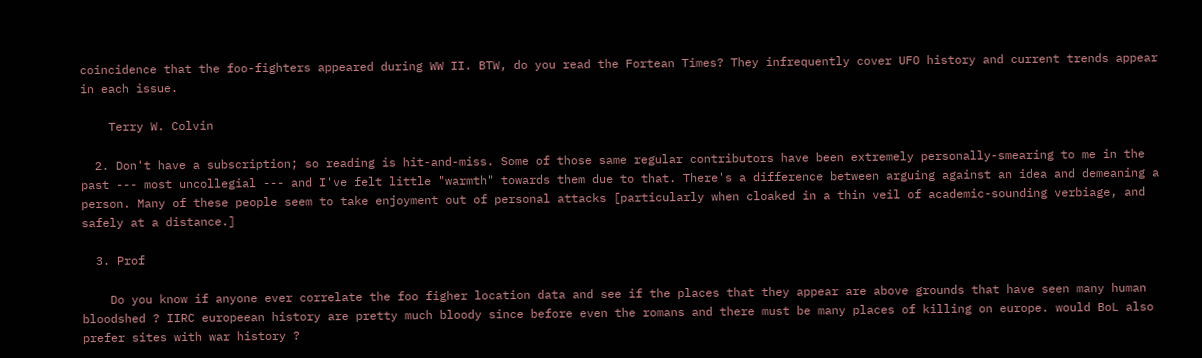coincidence that the foo-fighters appeared during WW II. BTW, do you read the Fortean Times? They infrequently cover UFO history and current trends appear in each issue.

    Terry W. Colvin

  2. Don't have a subscription; so reading is hit-and-miss. Some of those same regular contributors have been extremely personally-smearing to me in the past --- most uncollegial --- and I've felt little "warmth" towards them due to that. There's a difference between arguing against an idea and demeaning a person. Many of these people seem to take enjoyment out of personal attacks [particularly when cloaked in a thin veil of academic-sounding verbiage, and safely at a distance.]

  3. Prof

    Do you know if anyone ever correlate the foo figher location data and see if the places that they appear are above grounds that have seen many human bloodshed ? IIRC europeean history are pretty much bloody since before even the romans and there must be many places of killing on europe. would BoL also prefer sites with war history ?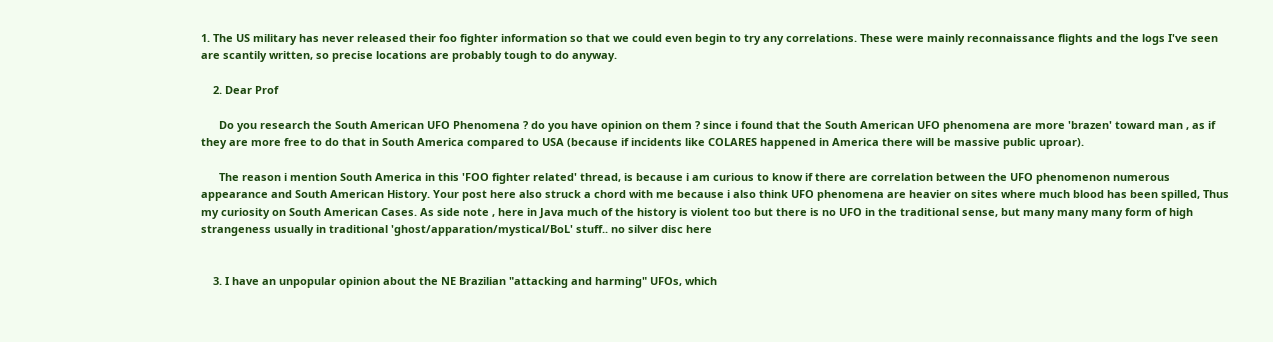1. The US military has never released their foo fighter information so that we could even begin to try any correlations. These were mainly reconnaissance flights and the logs I've seen are scantily written, so precise locations are probably tough to do anyway.

    2. Dear Prof

      Do you research the South American UFO Phenomena ? do you have opinion on them ? since i found that the South American UFO phenomena are more 'brazen' toward man , as if they are more free to do that in South America compared to USA (because if incidents like COLARES happened in America there will be massive public uproar).

      The reason i mention South America in this 'FOO fighter related' thread, is because i am curious to know if there are correlation between the UFO phenomenon numerous appearance and South American History. Your post here also struck a chord with me because i also think UFO phenomena are heavier on sites where much blood has been spilled, Thus my curiosity on South American Cases. As side note , here in Java much of the history is violent too but there is no UFO in the traditional sense, but many many many form of high strangeness usually in traditional 'ghost/apparation/mystical/BoL' stuff.. no silver disc here


    3. I have an unpopular opinion about the NE Brazilian "attacking and harming" UFOs, which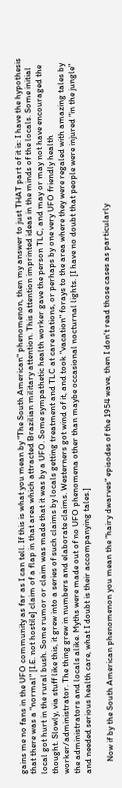gains me no fans in the UFO community as far as I can tell. If this is what you mean by "The South American" phenomenon, then my answer to just THAT part of it is: I have the hypothesis that there was a "normal" [I.E. not hostile] claim of a flap in that area which attracted Brazilian military attention. This attention imprinted ideas in the minds of the locals. Some initial local got hurt in the rural bush. Some rumor or claim was made that it was by a UFO. Some sympathetic health worker gave the person TLC, and may or may not have encouraged the thought. Slowly, via stuff like this, it grew into a series of such claims by locals getting treatment and TLC at care stations, or perhaps by one very UFO friendly health worker/administrator. The thing grew in numbers and elaborate claims. Westerners got wind of it, and took "vacation" forays to the area where they were regaled with amazing tales by the administrators and locals alike. Myths were made out of no UFO phenomena other than maybe occasional nocturnal lights. [I have no doubt that people were injured "in the jungle" and needed serious health care, what I doubt is their accompanying tales.]

      Now if by the South American phenomenon you mean the "hairy dwarves" episodes of the 1954 wave, then I don't read those cases as particularly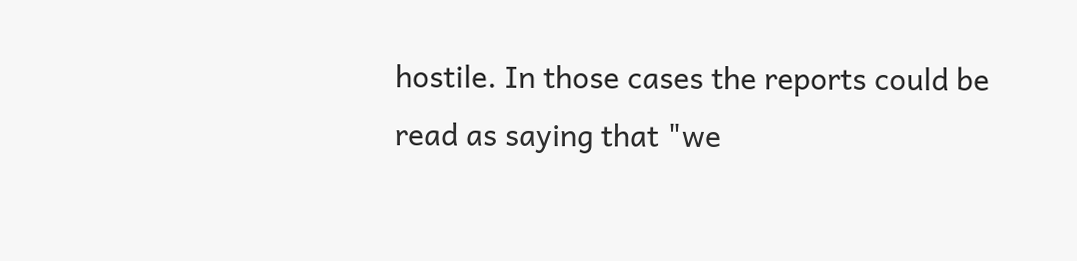hostile. In those cases the reports could be read as saying that "we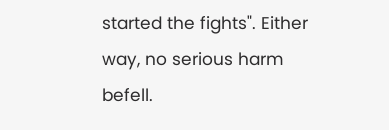started the fights". Either way, no serious harm befell.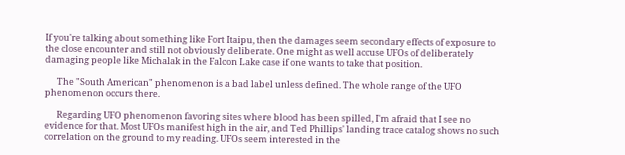If you're talking about something like Fort Itaipu, then the damages seem secondary effects of exposure to the close encounter and still not obviously deliberate. One might as well accuse UFOs of deliberately damaging people like Michalak in the Falcon Lake case if one wants to take that position.

      The "South American" phenomenon is a bad label unless defined. The whole range of the UFO phenomenon occurs there.

      Regarding UFO phenomenon favoring sites where blood has been spilled, I'm afraid that I see no evidence for that. Most UFOs manifest high in the air, and Ted Phillips' landing trace catalog shows no such correlation on the ground to my reading. UFOs seem interested in the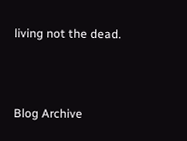living not the dead.



Blog Archive